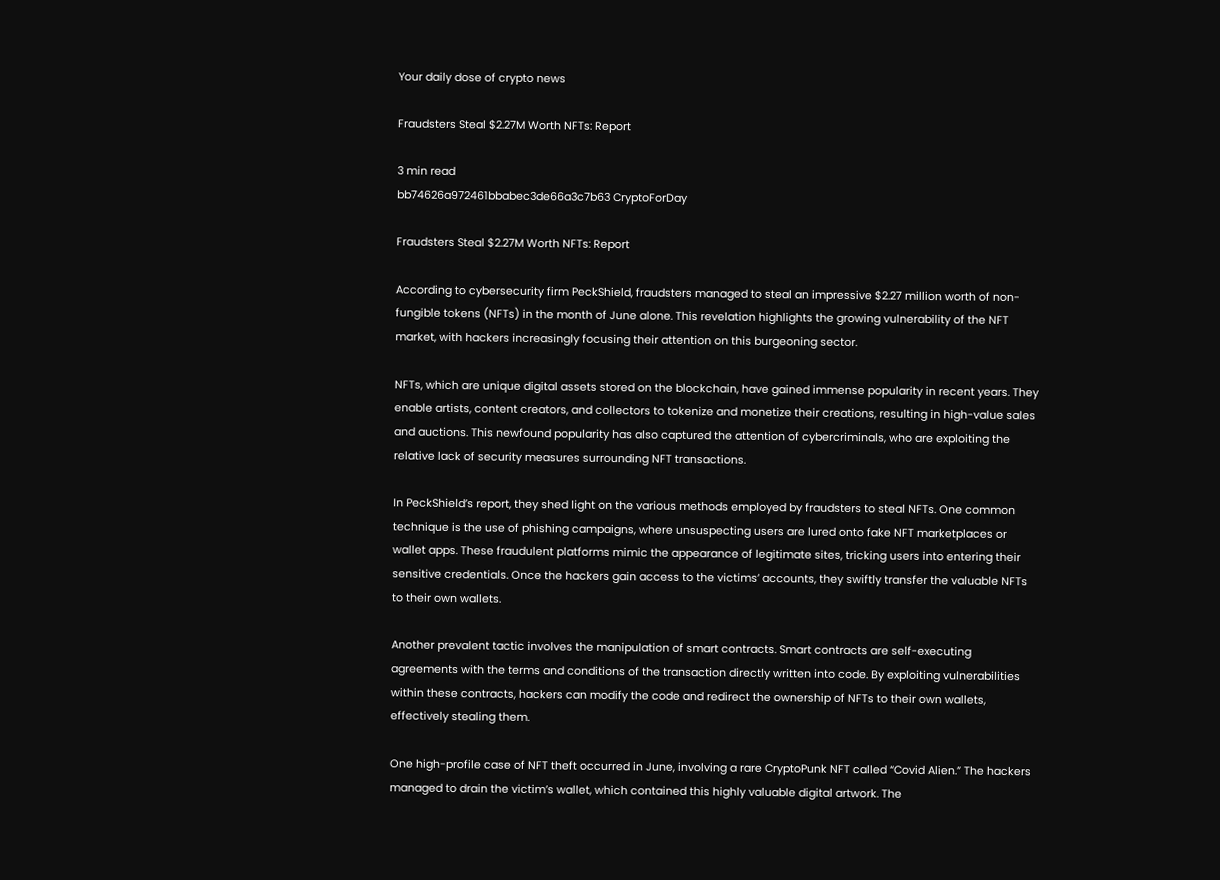Your daily dose of crypto news

Fraudsters Steal $2.27M Worth NFTs: Report

3 min read
bb74626a972461bbabec3de66a3c7b63 CryptoForDay

Fraudsters Steal $2.27M Worth NFTs: Report

According to cybersecurity firm PeckShield, fraudsters managed to steal an impressive $2.27 million worth of non-fungible tokens (NFTs) in the month of June alone. This revelation highlights the growing vulnerability of the NFT market, with hackers increasingly focusing their attention on this burgeoning sector.

NFTs, which are unique digital assets stored on the blockchain, have gained immense popularity in recent years. They enable artists, content creators, and collectors to tokenize and monetize their creations, resulting in high-value sales and auctions. This newfound popularity has also captured the attention of cybercriminals, who are exploiting the relative lack of security measures surrounding NFT transactions.

In PeckShield’s report, they shed light on the various methods employed by fraudsters to steal NFTs. One common technique is the use of phishing campaigns, where unsuspecting users are lured onto fake NFT marketplaces or wallet apps. These fraudulent platforms mimic the appearance of legitimate sites, tricking users into entering their sensitive credentials. Once the hackers gain access to the victims’ accounts, they swiftly transfer the valuable NFTs to their own wallets.

Another prevalent tactic involves the manipulation of smart contracts. Smart contracts are self-executing agreements with the terms and conditions of the transaction directly written into code. By exploiting vulnerabilities within these contracts, hackers can modify the code and redirect the ownership of NFTs to their own wallets, effectively stealing them.

One high-profile case of NFT theft occurred in June, involving a rare CryptoPunk NFT called “Covid Alien.” The hackers managed to drain the victim’s wallet, which contained this highly valuable digital artwork. The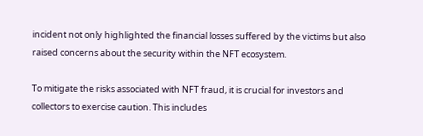incident not only highlighted the financial losses suffered by the victims but also raised concerns about the security within the NFT ecosystem.

To mitigate the risks associated with NFT fraud, it is crucial for investors and collectors to exercise caution. This includes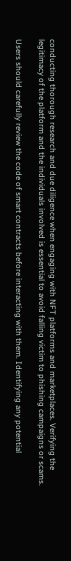conducting thorough research and due diligence when engaging with NFT platforms and marketplaces. Verifying the legitimacy of the platform and the individuals involved is essential to avoid falling victim to phishing campaigns or scams.

Users should carefully review the code of smart contracts before interacting with them. Identifying any potential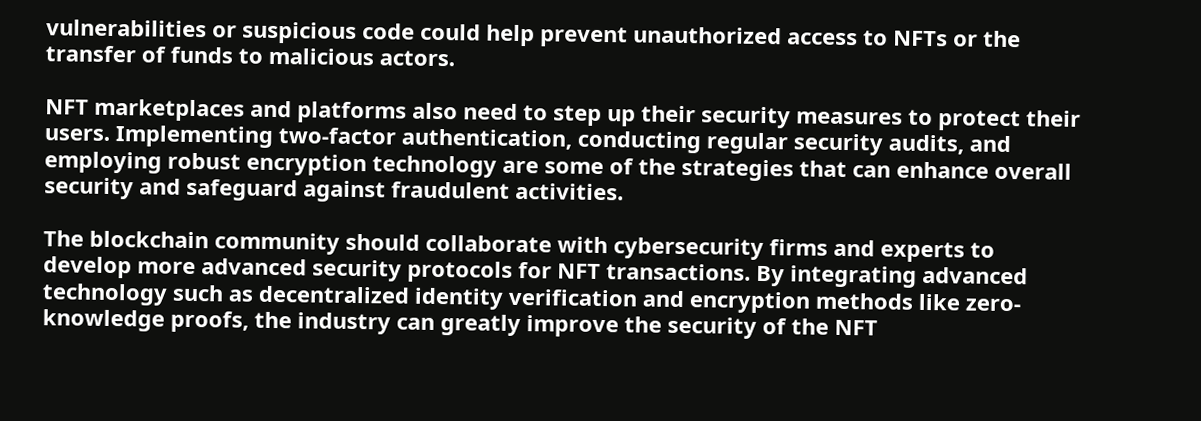vulnerabilities or suspicious code could help prevent unauthorized access to NFTs or the transfer of funds to malicious actors.

NFT marketplaces and platforms also need to step up their security measures to protect their users. Implementing two-factor authentication, conducting regular security audits, and employing robust encryption technology are some of the strategies that can enhance overall security and safeguard against fraudulent activities.

The blockchain community should collaborate with cybersecurity firms and experts to develop more advanced security protocols for NFT transactions. By integrating advanced technology such as decentralized identity verification and encryption methods like zero-knowledge proofs, the industry can greatly improve the security of the NFT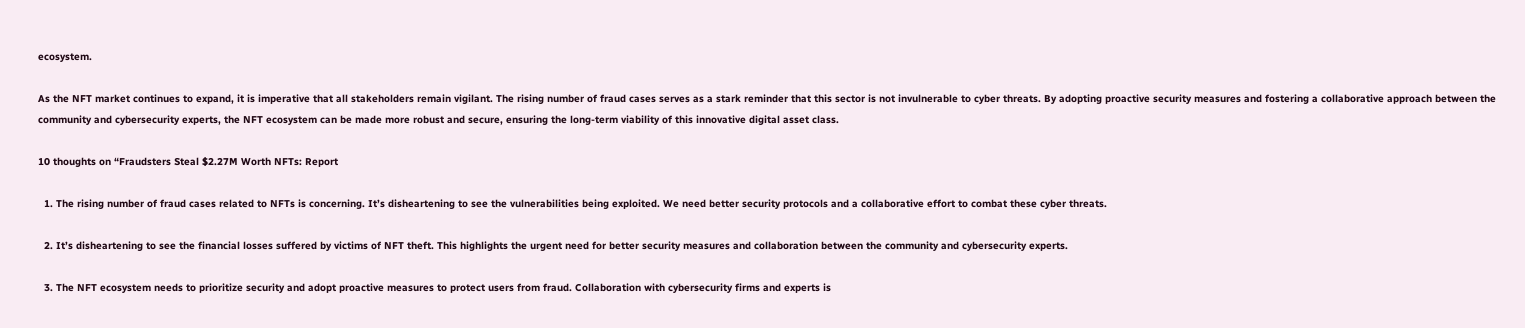ecosystem.

As the NFT market continues to expand, it is imperative that all stakeholders remain vigilant. The rising number of fraud cases serves as a stark reminder that this sector is not invulnerable to cyber threats. By adopting proactive security measures and fostering a collaborative approach between the community and cybersecurity experts, the NFT ecosystem can be made more robust and secure, ensuring the long-term viability of this innovative digital asset class.

10 thoughts on “Fraudsters Steal $2.27M Worth NFTs: Report

  1. The rising number of fraud cases related to NFTs is concerning. It’s disheartening to see the vulnerabilities being exploited. We need better security protocols and a collaborative effort to combat these cyber threats.

  2. It’s disheartening to see the financial losses suffered by victims of NFT theft. This highlights the urgent need for better security measures and collaboration between the community and cybersecurity experts.

  3. The NFT ecosystem needs to prioritize security and adopt proactive measures to protect users from fraud. Collaboration with cybersecurity firms and experts is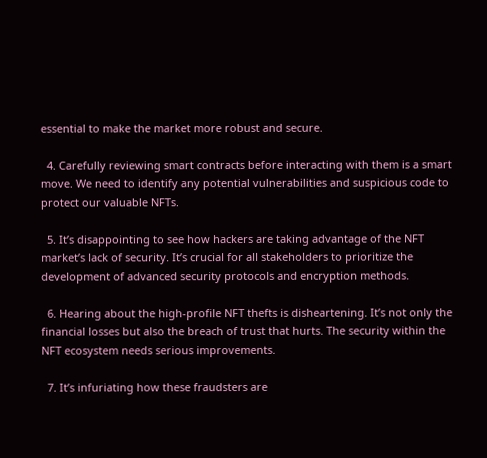essential to make the market more robust and secure.

  4. Carefully reviewing smart contracts before interacting with them is a smart move. We need to identify any potential vulnerabilities and suspicious code to protect our valuable NFTs.

  5. It’s disappointing to see how hackers are taking advantage of the NFT market’s lack of security. It’s crucial for all stakeholders to prioritize the development of advanced security protocols and encryption methods.

  6. Hearing about the high-profile NFT thefts is disheartening. It’s not only the financial losses but also the breach of trust that hurts. The security within the NFT ecosystem needs serious improvements.

  7. It’s infuriating how these fraudsters are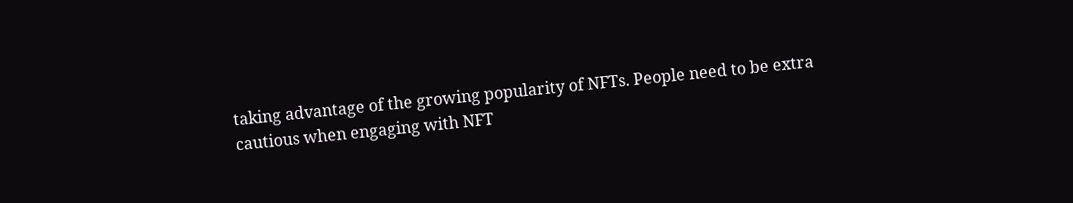taking advantage of the growing popularity of NFTs. People need to be extra cautious when engaging with NFT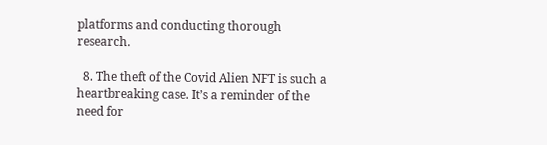platforms and conducting thorough research.

  8. The theft of the Covid Alien NFT is such a heartbreaking case. It’s a reminder of the need for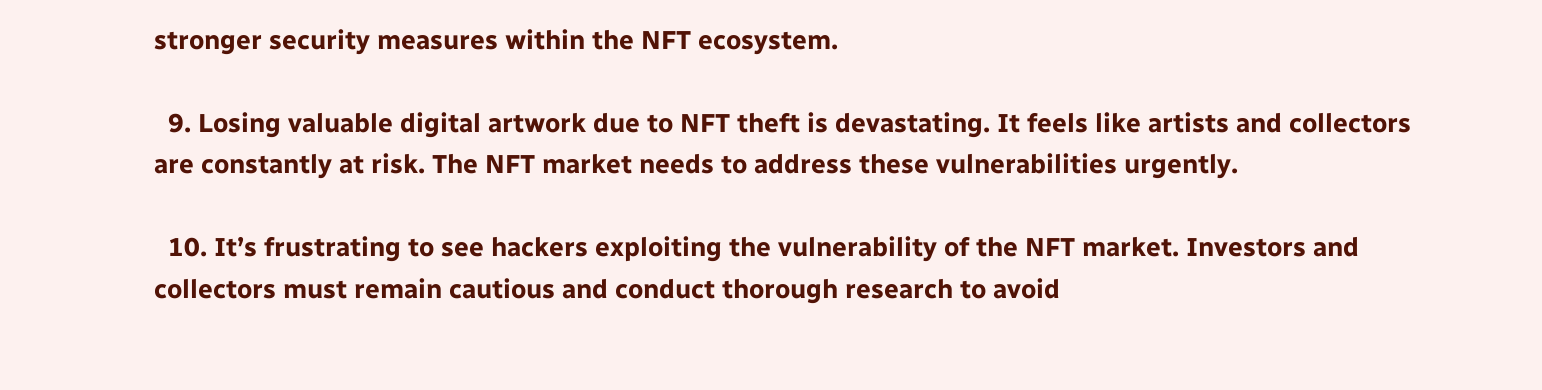stronger security measures within the NFT ecosystem.

  9. Losing valuable digital artwork due to NFT theft is devastating. It feels like artists and collectors are constantly at risk. The NFT market needs to address these vulnerabilities urgently.

  10. It’s frustrating to see hackers exploiting the vulnerability of the NFT market. Investors and collectors must remain cautious and conduct thorough research to avoid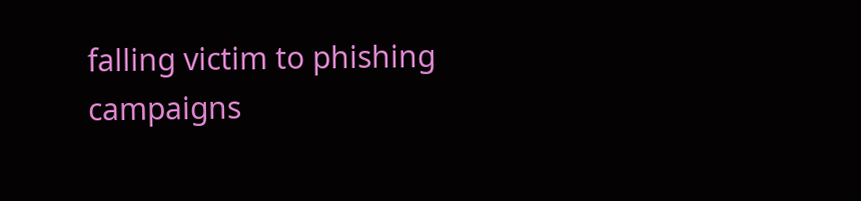falling victim to phishing campaigns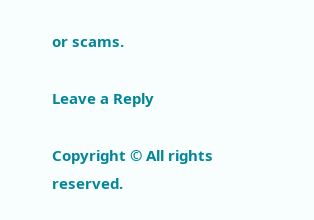or scams.

Leave a Reply

Copyright © All rights reserved.